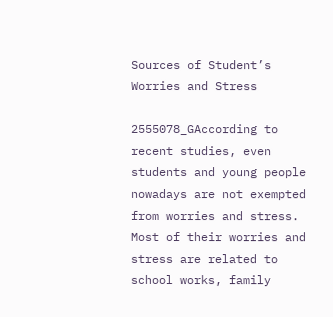Sources of Student’s Worries and Stress

2555078_GAccording to recent studies, even students and young people nowadays are not exempted from worries and stress. Most of their worries and stress are related to school works, family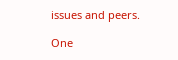issues and peers.

One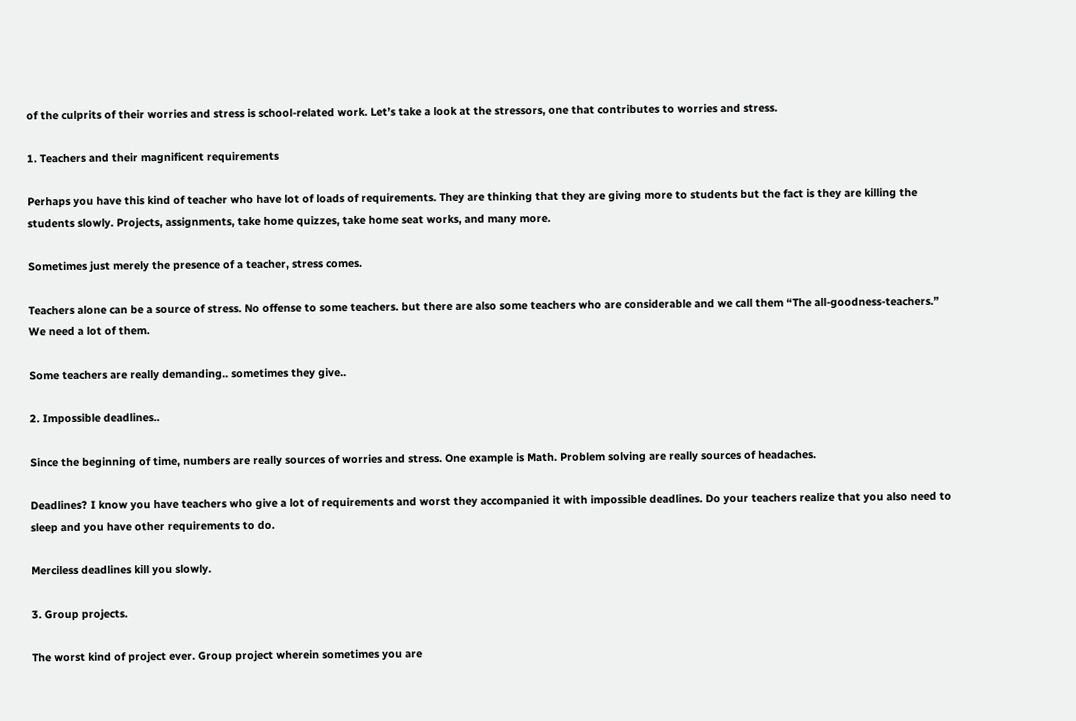of the culprits of their worries and stress is school-related work. Let’s take a look at the stressors, one that contributes to worries and stress.

1. Teachers and their magnificent requirements

Perhaps you have this kind of teacher who have lot of loads of requirements. They are thinking that they are giving more to students but the fact is they are killing the students slowly. Projects, assignments, take home quizzes, take home seat works, and many more.

Sometimes just merely the presence of a teacher, stress comes.

Teachers alone can be a source of stress. No offense to some teachers. but there are also some teachers who are considerable and we call them “The all-goodness-teachers.” We need a lot of them.

Some teachers are really demanding.. sometimes they give..

2. Impossible deadlines..

Since the beginning of time, numbers are really sources of worries and stress. One example is Math. Problem solving are really sources of headaches.

Deadlines? I know you have teachers who give a lot of requirements and worst they accompanied it with impossible deadlines. Do your teachers realize that you also need to sleep and you have other requirements to do.

Merciless deadlines kill you slowly.

3. Group projects.

The worst kind of project ever. Group project wherein sometimes you are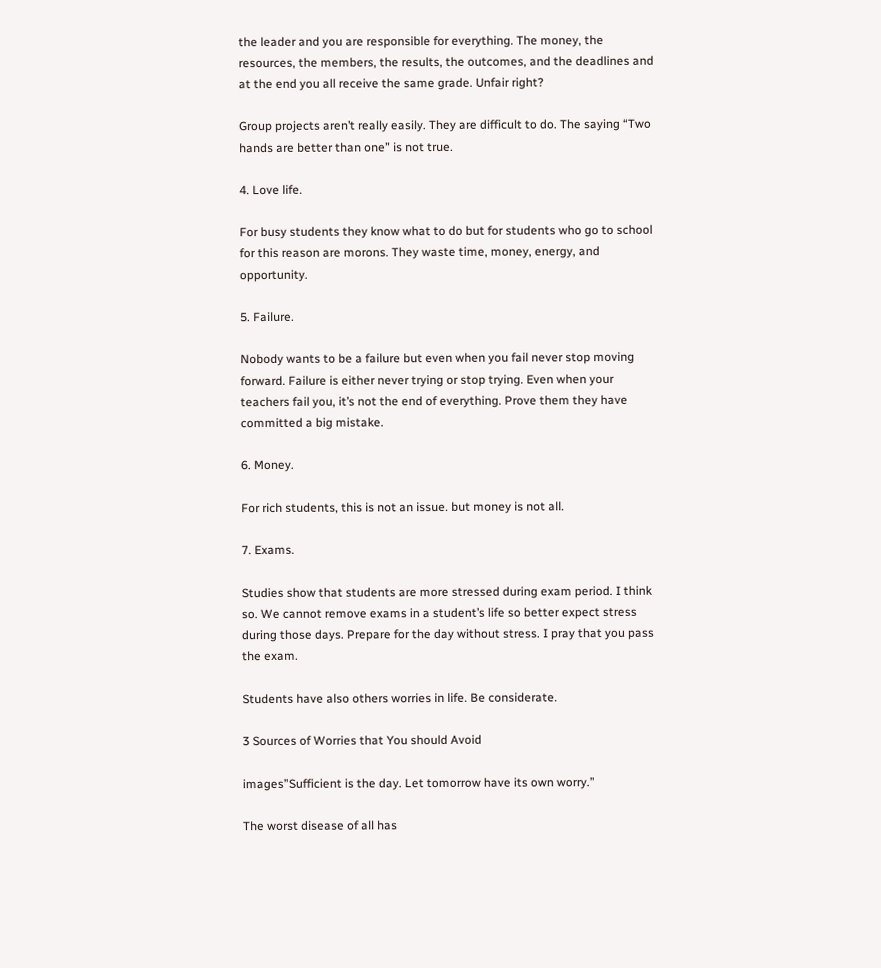the leader and you are responsible for everything. The money, the resources, the members, the results, the outcomes, and the deadlines and at the end you all receive the same grade. Unfair right?

Group projects aren’t really easily. They are difficult to do. The saying “Two hands are better than one” is not true.

4. Love life.

For busy students they know what to do but for students who go to school for this reason are morons. They waste time, money, energy, and opportunity.

5. Failure.

Nobody wants to be a failure but even when you fail never stop moving forward. Failure is either never trying or stop trying. Even when your teachers fail you, it’s not the end of everything. Prove them they have committed a big mistake.

6. Money.

For rich students, this is not an issue. but money is not all.

7. Exams.

Studies show that students are more stressed during exam period. I think so. We cannot remove exams in a student’s life so better expect stress during those days. Prepare for the day without stress. I pray that you pass the exam.

Students have also others worries in life. Be considerate.

3 Sources of Worries that You should Avoid

images”Sufficient is the day. Let tomorrow have its own worry.”

The worst disease of all has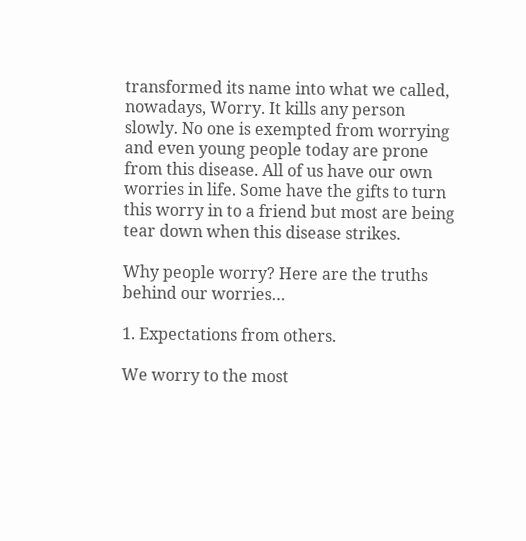transformed its name into what we called, nowadays, Worry. It kills any person slowly. No one is exempted from worrying and even young people today are prone from this disease. All of us have our own worries in life. Some have the gifts to turn this worry in to a friend but most are being tear down when this disease strikes.

Why people worry? Here are the truths behind our worries…

1. Expectations from others.

We worry to the most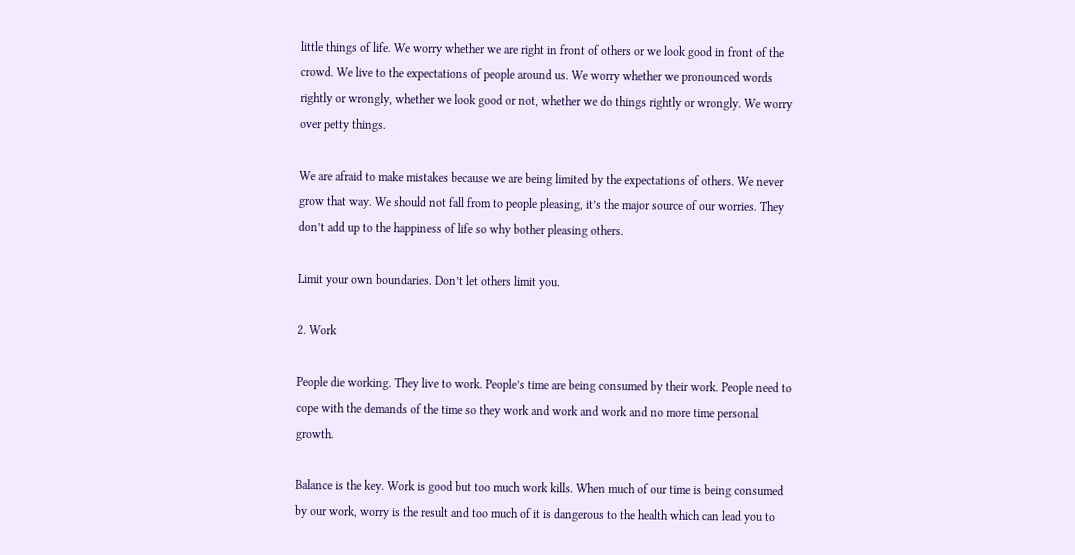little things of life. We worry whether we are right in front of others or we look good in front of the crowd. We live to the expectations of people around us. We worry whether we pronounced words rightly or wrongly, whether we look good or not, whether we do things rightly or wrongly. We worry over petty things.

We are afraid to make mistakes because we are being limited by the expectations of others. We never grow that way. We should not fall from to people pleasing, it’s the major source of our worries. They don’t add up to the happiness of life so why bother pleasing others.

Limit your own boundaries. Don’t let others limit you.

2. Work

People die working. They live to work. People’s time are being consumed by their work. People need to cope with the demands of the time so they work and work and work and no more time personal growth.

Balance is the key. Work is good but too much work kills. When much of our time is being consumed by our work, worry is the result and too much of it is dangerous to the health which can lead you to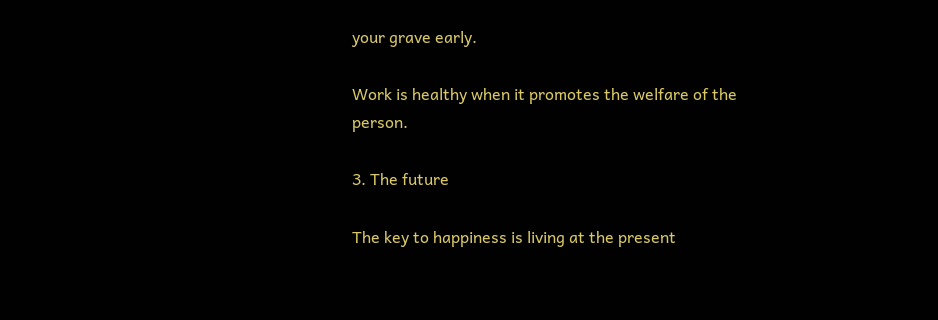your grave early.

Work is healthy when it promotes the welfare of the person.

3. The future

The key to happiness is living at the present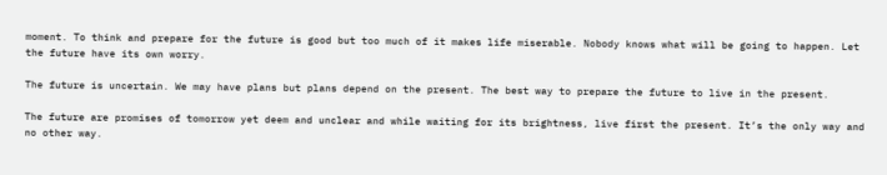moment. To think and prepare for the future is good but too much of it makes life miserable. Nobody knows what will be going to happen. Let the future have its own worry.

The future is uncertain. We may have plans but plans depend on the present. The best way to prepare the future to live in the present.

The future are promises of tomorrow yet deem and unclear and while waiting for its brightness, live first the present. It’s the only way and no other way.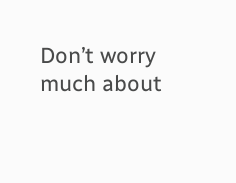Don’t worry much about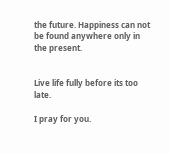the future. Happiness can not be found anywhere only in the present.


Live life fully before its too late.

I pray for you.